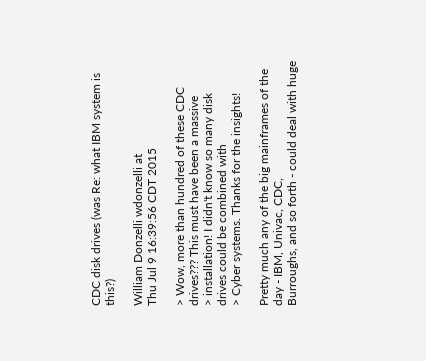CDC disk drives (was Re: what IBM system is this?)

William Donzelli wdonzelli at
Thu Jul 9 16:39:56 CDT 2015

> Wow, more than hundred of these CDC drives??? This must have been a massive
> installation! I didn't know so many disk drives could be combined with
> Cyber systems. Thanks for the insights!

Pretty much any of the big mainframes of the day - IBM, Univac, CDC,
Burroughs, and so forth - could deal with huge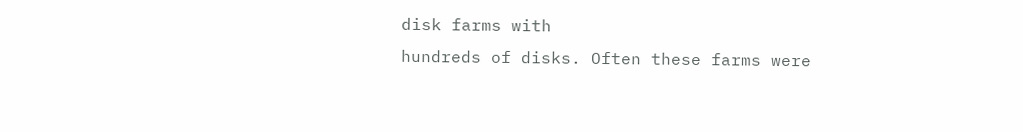disk farms with
hundreds of disks. Often these farms were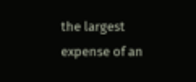the largest expense of an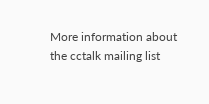More information about the cctalk mailing list